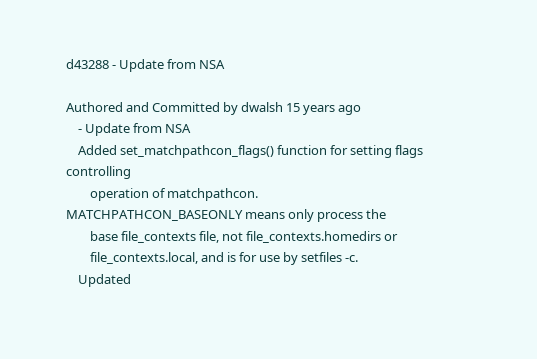d43288 - Update from NSA

Authored and Committed by dwalsh 15 years ago
    - Update from NSA
    Added set_matchpathcon_flags() function for setting flags controlling
        operation of matchpathcon. MATCHPATHCON_BASEONLY means only process the
        base file_contexts file, not file_contexts.homedirs or
        file_contexts.local, and is for use by setfiles -c.
    Updated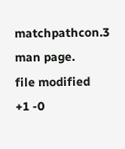matchpathcon.3 man page.
file modified
+1 -0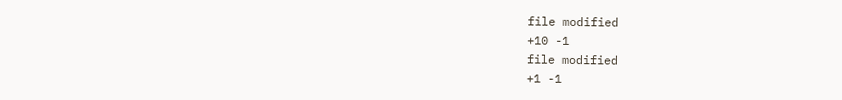file modified
+10 -1
file modified
+1 -1